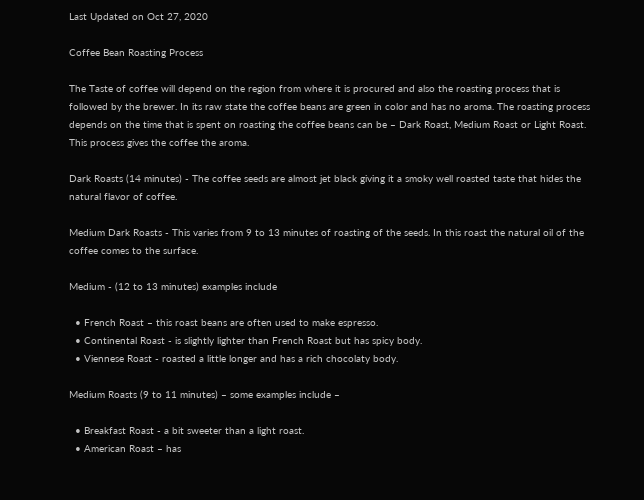Last Updated on Oct 27, 2020

Coffee Bean Roasting Process

The Taste of coffee will depend on the region from where it is procured and also the roasting process that is followed by the brewer. In its raw state the coffee beans are green in color and has no aroma. The roasting process depends on the time that is spent on roasting the coffee beans can be – Dark Roast, Medium Roast or Light Roast. This process gives the coffee the aroma.

Dark Roasts (14 minutes) - The coffee seeds are almost jet black giving it a smoky well roasted taste that hides the natural flavor of coffee.

Medium Dark Roasts - This varies from 9 to 13 minutes of roasting of the seeds. In this roast the natural oil of the coffee comes to the surface.

Medium - (12 to 13 minutes) examples include

  • French Roast – this roast beans are often used to make espresso.
  • Continental Roast - is slightly lighter than French Roast but has spicy body.
  • Viennese Roast - roasted a little longer and has a rich chocolaty body.

Medium Roasts (9 to 11 minutes) – some examples include –

  • Breakfast Roast - a bit sweeter than a light roast.
  • American Roast – has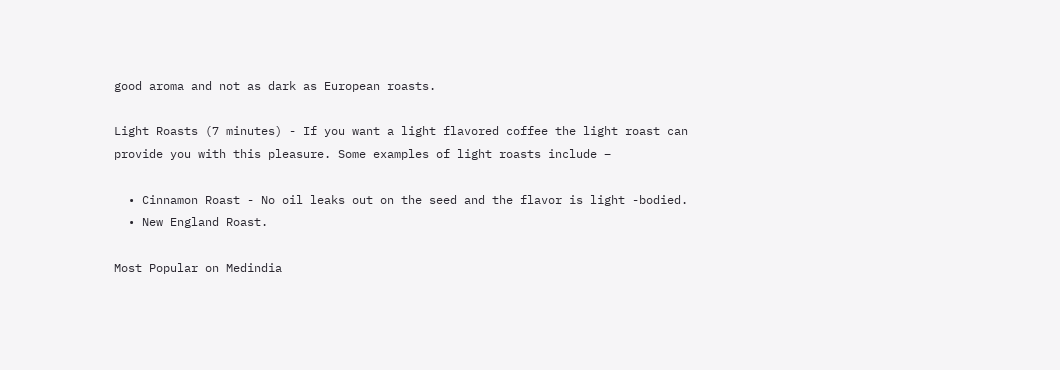good aroma and not as dark as European roasts.

Light Roasts (7 minutes) - If you want a light flavored coffee the light roast can provide you with this pleasure. Some examples of light roasts include –

  • Cinnamon Roast - No oil leaks out on the seed and the flavor is light -bodied.
  • New England Roast.

Most Popular on Medindia